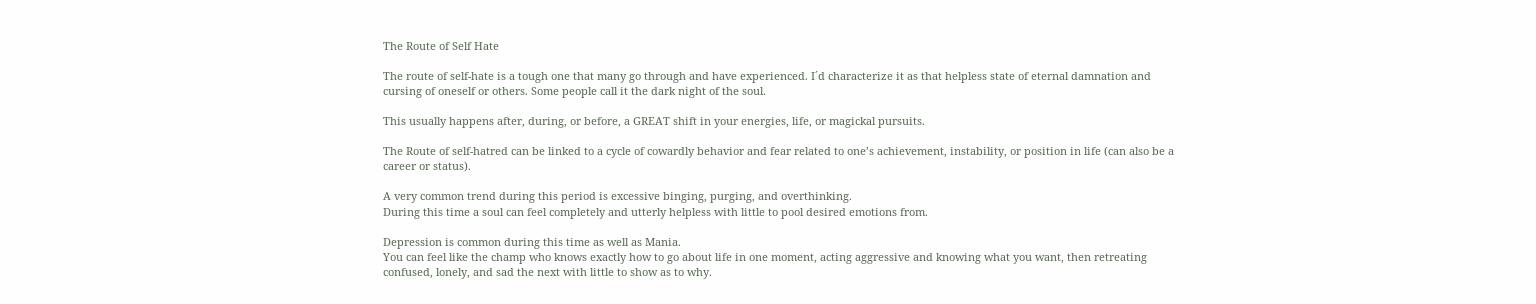The Route of Self Hate

The route of self-hate is a tough one that many go through and have experienced. I´d characterize it as that helpless state of eternal damnation and cursing of oneself or others. Some people call it the dark night of the soul.

This usually happens after, during, or before, a GREAT shift in your energies, life, or magickal pursuits.

The Route of self-hatred can be linked to a cycle of cowardly behavior and fear related to one’s achievement, instability, or position in life (can also be a career or status).

A very common trend during this period is excessive binging, purging, and overthinking.
During this time a soul can feel completely and utterly helpless with little to pool desired emotions from.

Depression is common during this time as well as Mania.
You can feel like the champ who knows exactly how to go about life in one moment, acting aggressive and knowing what you want, then retreating confused, lonely, and sad the next with little to show as to why.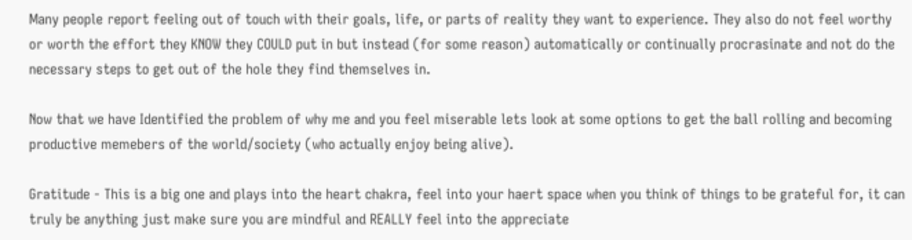Many people report feeling out of touch with their goals, life, or parts of reality they want to experience. They also do not feel worthy or worth the effort they KNOW they COULD put in but instead (for some reason) automatically or continually procrasinate and not do the necessary steps to get out of the hole they find themselves in.

Now that we have Identified the problem of why me and you feel miserable lets look at some options to get the ball rolling and becoming productive memebers of the world/society (who actually enjoy being alive).

Gratitude - This is a big one and plays into the heart chakra, feel into your haert space when you think of things to be grateful for, it can truly be anything just make sure you are mindful and REALLY feel into the appreciate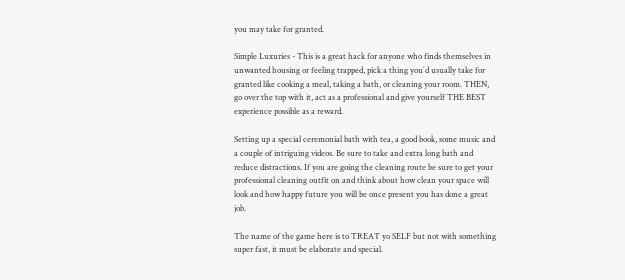you may take for granted.

Simple Luxuries - This is a great hack for anyone who finds themselves in unwanted housing or feeling trapped, pick a thing you´d usually take for granted like cooking a meal, taking a bath, or cleaning your room. THEN, go over the top with it, act as a professional and give yourself THE BEST experience possible as a reward.

Setting up a special ceremonial bath with tea, a good book, some music and a couple of intriguing videos. Be sure to take and extra long bath and reduce distractions. If you are going the cleaning route be sure to get your professional cleaning outfit on and think about how clean your space will look and how happy future you will be once present you has done a great job.

The name of the game here is to TREAT yo SELF but not with something super fast, it must be elaborate and special.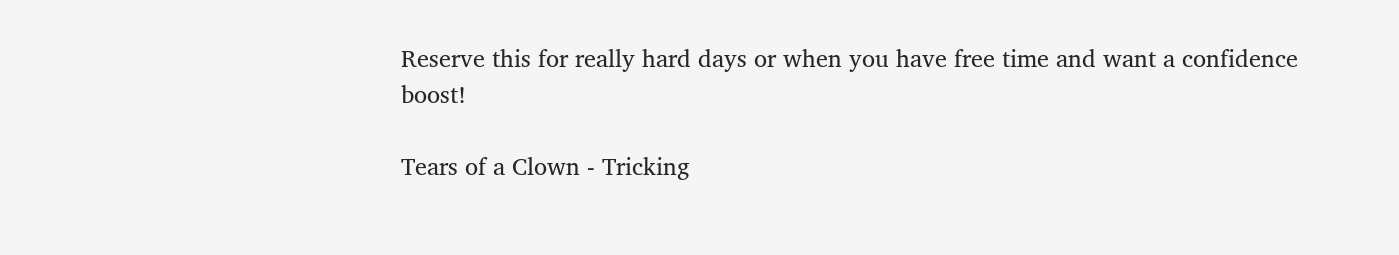Reserve this for really hard days or when you have free time and want a confidence boost!

Tears of a Clown - Tricking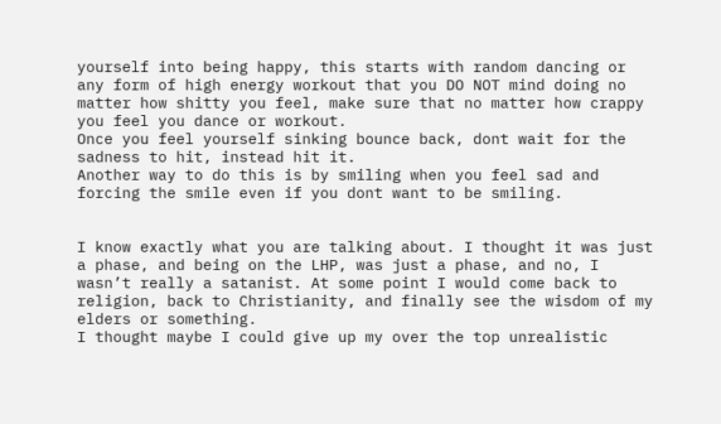yourself into being happy, this starts with random dancing or any form of high energy workout that you DO NOT mind doing no matter how shitty you feel, make sure that no matter how crappy you feel you dance or workout.
Once you feel yourself sinking bounce back, dont wait for the sadness to hit, instead hit it.
Another way to do this is by smiling when you feel sad and forcing the smile even if you dont want to be smiling.


I know exactly what you are talking about. I thought it was just a phase, and being on the LHP, was just a phase, and no, I wasn’t really a satanist. At some point I would come back to religion, back to Christianity, and finally see the wisdom of my elders or something.
I thought maybe I could give up my over the top unrealistic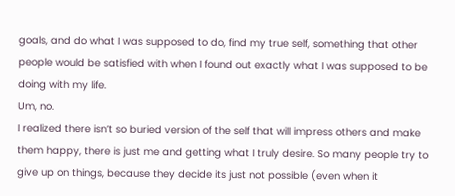goals, and do what I was supposed to do, find my true self, something that other people would be satisfied with when I found out exactly what I was supposed to be doing with my life.
Um, no.
I realized there isn’t so buried version of the self that will impress others and make them happy, there is just me and getting what I truly desire. So many people try to give up on things, because they decide its just not possible (even when it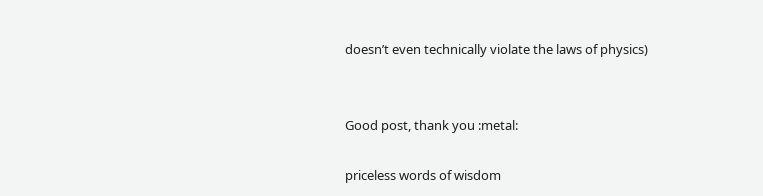doesn’t even technically violate the laws of physics)


Good post, thank you :metal:

priceless words of wisdom